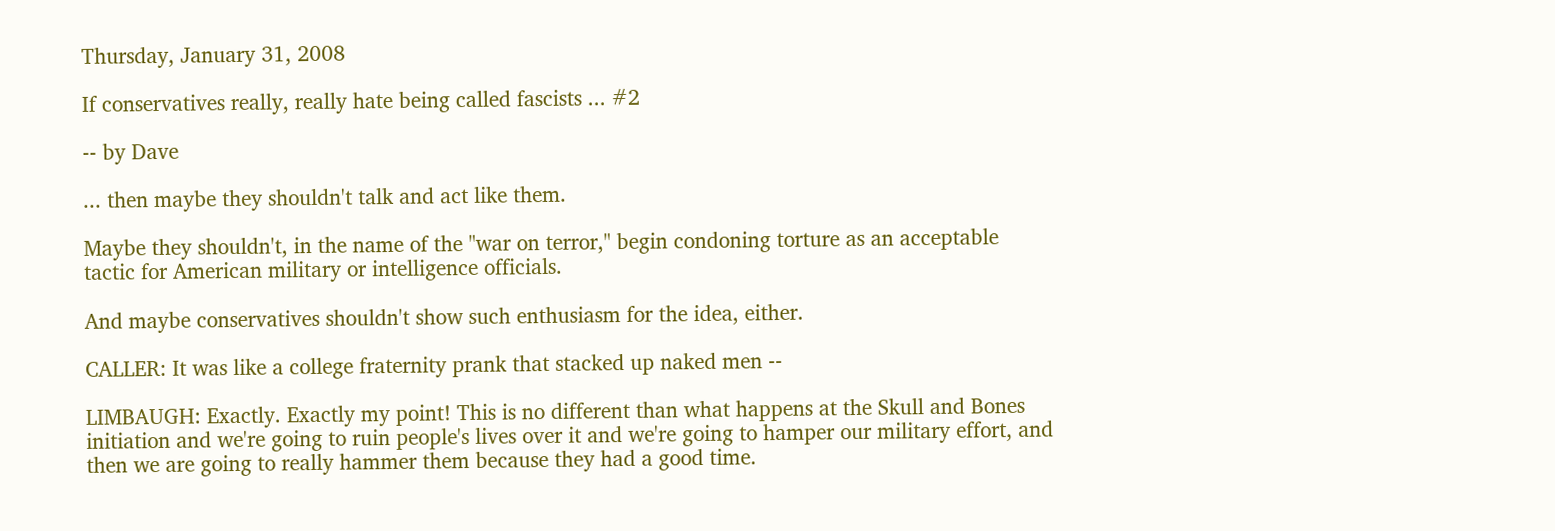Thursday, January 31, 2008

If conservatives really, really hate being called fascists ... #2

-- by Dave

... then maybe they shouldn't talk and act like them.

Maybe they shouldn't, in the name of the "war on terror," begin condoning torture as an acceptable tactic for American military or intelligence officials.

And maybe conservatives shouldn't show such enthusiasm for the idea, either.

CALLER: It was like a college fraternity prank that stacked up naked men --

LIMBAUGH: Exactly. Exactly my point! This is no different than what happens at the Skull and Bones initiation and we're going to ruin people's lives over it and we're going to hamper our military effort, and then we are going to really hammer them because they had a good time.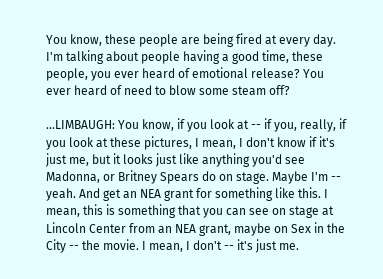You know, these people are being fired at every day. I'm talking about people having a good time, these people, you ever heard of emotional release? You ever heard of need to blow some steam off?

...LIMBAUGH: You know, if you look at -- if you, really, if you look at these pictures, I mean, I don't know if it's just me, but it looks just like anything you'd see Madonna, or Britney Spears do on stage. Maybe I'm -- yeah. And get an NEA grant for something like this. I mean, this is something that you can see on stage at Lincoln Center from an NEA grant, maybe on Sex in the City -- the movie. I mean, I don't -- it's just me.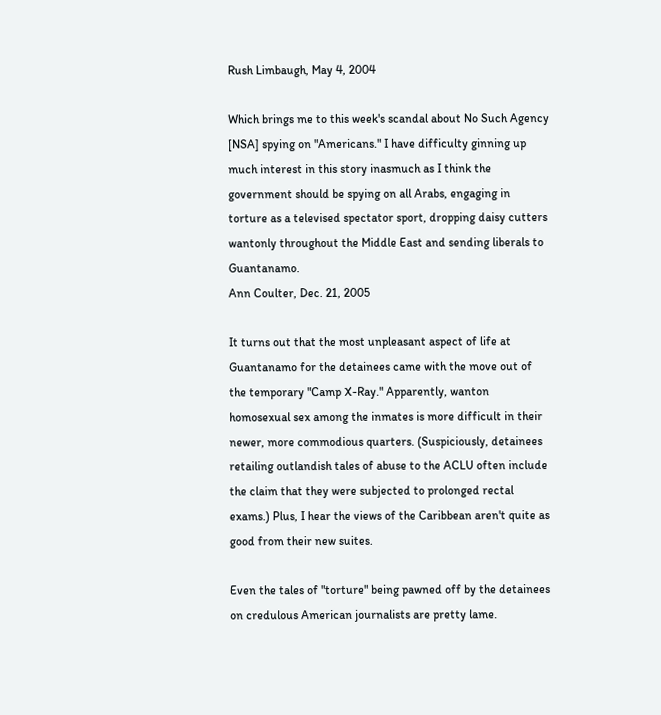Rush Limbaugh, May 4, 2004

Which brings me to this week's scandal about No Such Agency [NSA] spying on "Americans." I have difficulty ginning up much interest in this story inasmuch as I think the government should be spying on all Arabs, engaging in torture as a televised spectator sport, dropping daisy cutters wantonly throughout the Middle East and sending liberals to Guantanamo.
Ann Coulter, Dec. 21, 2005

It turns out that the most unpleasant aspect of life at Guantanamo for the detainees came with the move out of the temporary "Camp X-Ray." Apparently, wanton homosexual sex among the inmates is more difficult in their newer, more commodious quarters. (Suspiciously, detainees retailing outlandish tales of abuse to the ACLU often include the claim that they were subjected to prolonged rectal exams.) Plus, I hear the views of the Caribbean aren't quite as good from their new suites.

Even the tales of "torture" being pawned off by the detainees on credulous American journalists are pretty lame.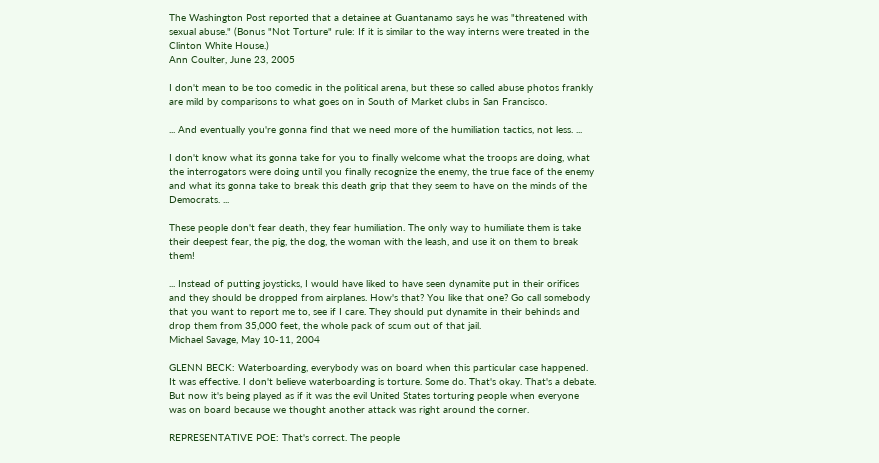The Washington Post reported that a detainee at Guantanamo says he was "threatened with sexual abuse." (Bonus "Not Torture" rule: If it is similar to the way interns were treated in the Clinton White House.)
Ann Coulter, June 23, 2005

I don't mean to be too comedic in the political arena, but these so called abuse photos frankly are mild by comparisons to what goes on in South of Market clubs in San Francisco.

... And eventually you're gonna find that we need more of the humiliation tactics, not less. ...

I don't know what its gonna take for you to finally welcome what the troops are doing, what the interrogators were doing until you finally recognize the enemy, the true face of the enemy and what its gonna take to break this death grip that they seem to have on the minds of the Democrats. ...

These people don't fear death, they fear humiliation. The only way to humiliate them is take their deepest fear, the pig, the dog, the woman with the leash, and use it on them to break them!

... Instead of putting joysticks, I would have liked to have seen dynamite put in their orifices and they should be dropped from airplanes. How's that? You like that one? Go call somebody that you want to report me to, see if I care. They should put dynamite in their behinds and drop them from 35,000 feet, the whole pack of scum out of that jail.
Michael Savage, May 10-11, 2004

GLENN BECK: Waterboarding, everybody was on board when this particular case happened. It was effective. I don't believe waterboarding is torture. Some do. That's okay. That's a debate. But now it's being played as if it was the evil United States torturing people when everyone was on board because we thought another attack was right around the corner.

REPRESENTATIVE POE: That's correct. The people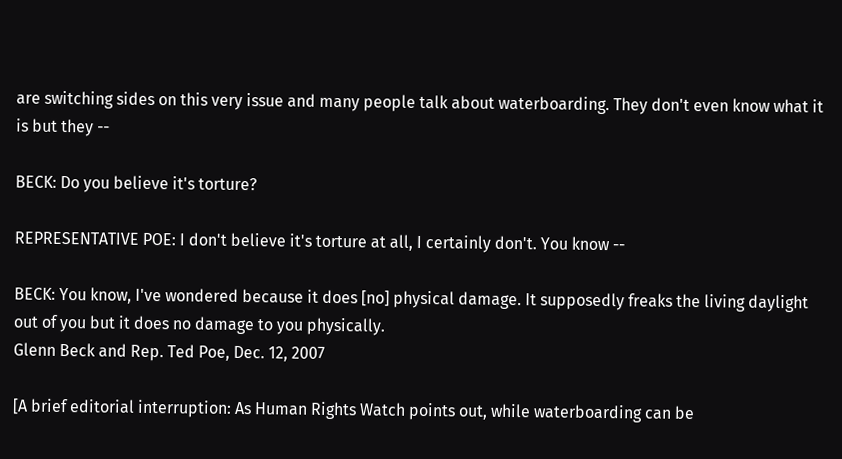are switching sides on this very issue and many people talk about waterboarding. They don't even know what it is but they --

BECK: Do you believe it's torture?

REPRESENTATIVE POE: I don't believe it's torture at all, I certainly don't. You know --

BECK: You know, I've wondered because it does [no] physical damage. It supposedly freaks the living daylight out of you but it does no damage to you physically.
Glenn Beck and Rep. Ted Poe, Dec. 12, 2007

[A brief editorial interruption: As Human Rights Watch points out, while waterboarding can be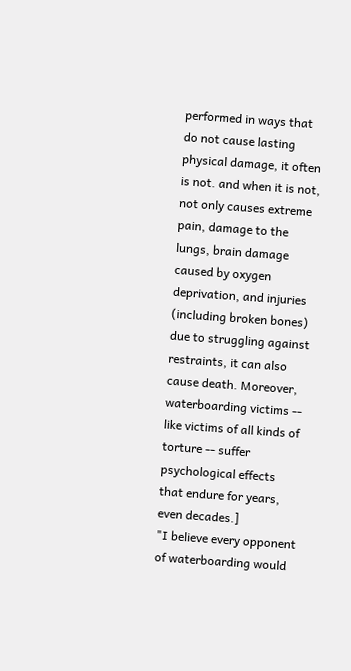performed in ways that do not cause lasting physical damage, it often is not. and when it is not, not only causes extreme pain, damage to the lungs, brain damage caused by oxygen deprivation, and injuries (including broken bones) due to struggling against restraints, it can also cause death. Moreover, waterboarding victims -- like victims of all kinds of torture -- suffer psychological effects that endure for years, even decades.]
"I believe every opponent of waterboarding would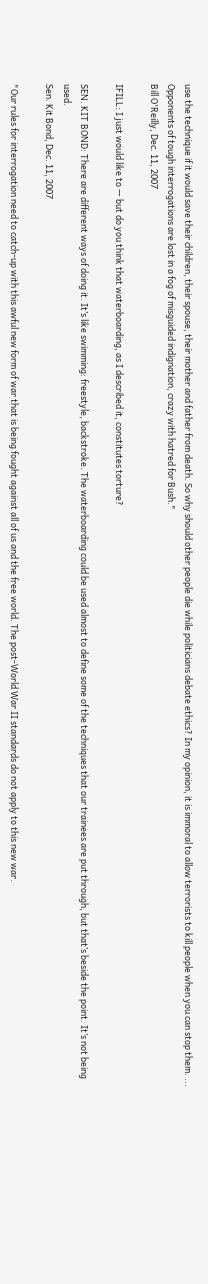use the technique if it would save their children, their spouse, their mother and father from death. So why should other people die while politicians debate ethics? In my opinion, it is immoral to allow terrorists to kill people when you can stop them. ... Opponents of tough interrogations are lost in a fog of misguided indignation, crazy with hatred for Bush."
Bill O'Reilly, Dec. 11, 2007

IFILL: I just would like to — but do you think that waterboarding, as I described it, constitutes torture?

SEN. KIT BOND: There are different ways of doing it. It’s like swimming: freestyle, backstroke. The waterboarding could be used almost to define some of the techniques that our trainees are put through, but that’s beside the point. It’s not being used.
Sen. Kit Bond, Dec. 11, 2007

"Our rules for interrogation need to catch-up with this awful new form of war that is being fought against all of us and the free world. The post-World War II standards do not apply to this new war.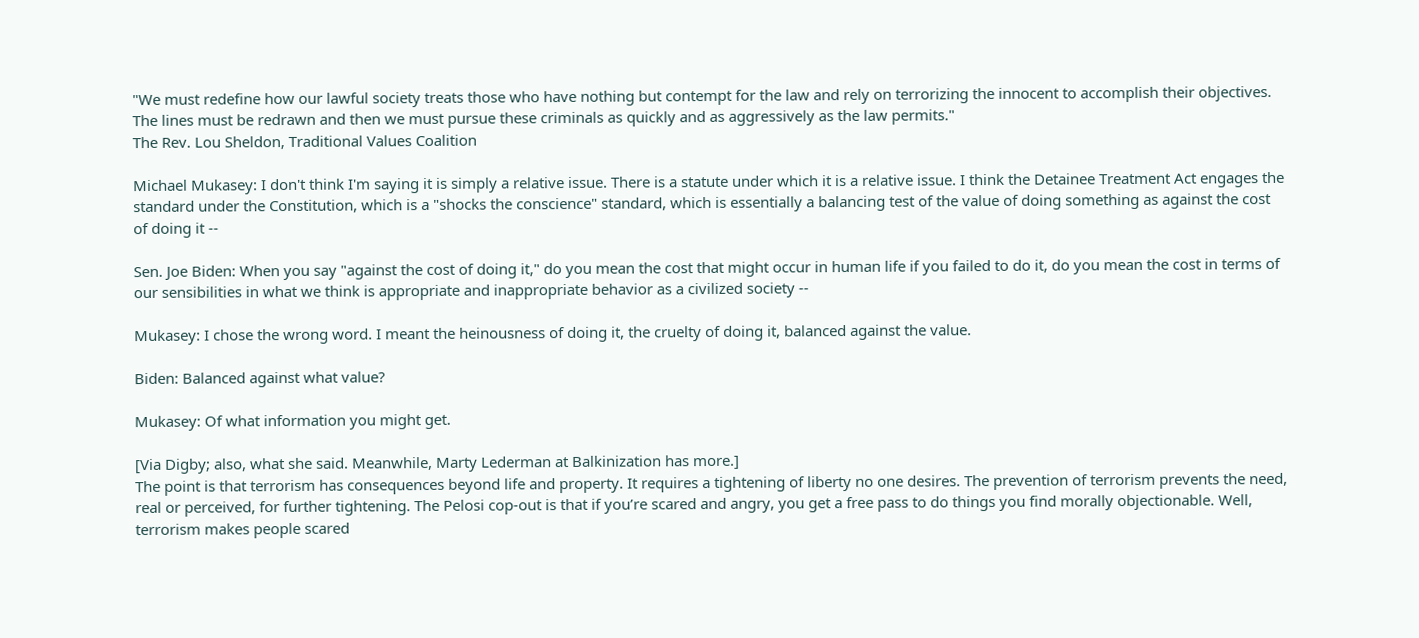"We must redefine how our lawful society treats those who have nothing but contempt for the law and rely on terrorizing the innocent to accomplish their objectives. The lines must be redrawn and then we must pursue these criminals as quickly and as aggressively as the law permits."
The Rev. Lou Sheldon, Traditional Values Coalition

Michael Mukasey: I don't think I'm saying it is simply a relative issue. There is a statute under which it is a relative issue. I think the Detainee Treatment Act engages the standard under the Constitution, which is a "shocks the conscience" standard, which is essentially a balancing test of the value of doing something as against the cost of doing it --

Sen. Joe Biden: When you say "against the cost of doing it," do you mean the cost that might occur in human life if you failed to do it, do you mean the cost in terms of our sensibilities in what we think is appropriate and inappropriate behavior as a civilized society --

Mukasey: I chose the wrong word. I meant the heinousness of doing it, the cruelty of doing it, balanced against the value.

Biden: Balanced against what value?

Mukasey: Of what information you might get.

[Via Digby; also, what she said. Meanwhile, Marty Lederman at Balkinization has more.]
The point is that terrorism has consequences beyond life and property. It requires a tightening of liberty no one desires. The prevention of terrorism prevents the need, real or perceived, for further tightening. The Pelosi cop-out is that if you’re scared and angry, you get a free pass to do things you find morally objectionable. Well, terrorism makes people scared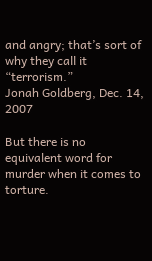and angry; that’s sort of why they call it “terrorism.”
Jonah Goldberg, Dec. 14, 2007

But there is no equivalent word for murder when it comes to torture.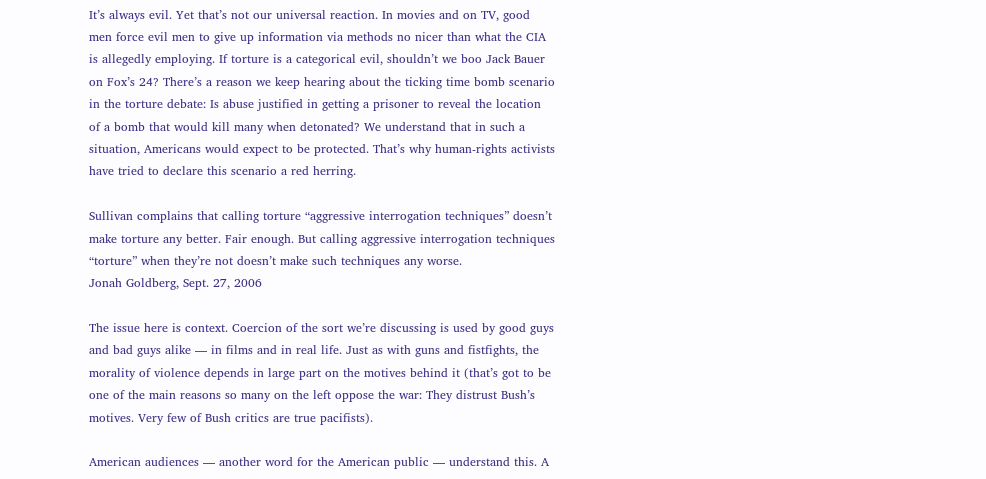It’s always evil. Yet that’s not our universal reaction. In movies and on TV, good men force evil men to give up information via methods no nicer than what the CIA is allegedly employing. If torture is a categorical evil, shouldn’t we boo Jack Bauer on Fox’s 24? There’s a reason we keep hearing about the ticking time bomb scenario in the torture debate: Is abuse justified in getting a prisoner to reveal the location of a bomb that would kill many when detonated? We understand that in such a situation, Americans would expect to be protected. That’s why human-rights activists have tried to declare this scenario a red herring.

Sullivan complains that calling torture “aggressive interrogation techniques” doesn’t make torture any better. Fair enough. But calling aggressive interrogation techniques “torture” when they’re not doesn’t make such techniques any worse.
Jonah Goldberg, Sept. 27, 2006

The issue here is context. Coercion of the sort we’re discussing is used by good guys and bad guys alike — in films and in real life. Just as with guns and fistfights, the morality of violence depends in large part on the motives behind it (that’s got to be one of the main reasons so many on the left oppose the war: They distrust Bush’s motives. Very few of Bush critics are true pacifists).

American audiences — another word for the American public — understand this. A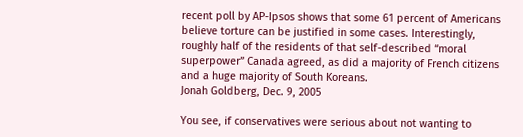recent poll by AP-Ipsos shows that some 61 percent of Americans believe torture can be justified in some cases. Interestingly, roughly half of the residents of that self-described “moral superpower” Canada agreed, as did a majority of French citizens and a huge majority of South Koreans.
Jonah Goldberg, Dec. 9, 2005

You see, if conservatives were serious about not wanting to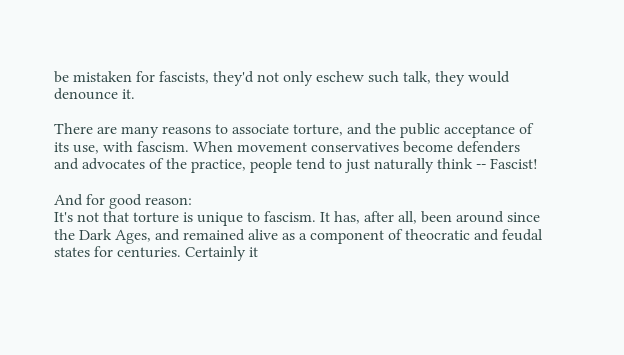be mistaken for fascists, they'd not only eschew such talk, they would denounce it.

There are many reasons to associate torture, and the public acceptance of its use, with fascism. When movement conservatives become defenders and advocates of the practice, people tend to just naturally think -- Fascist!

And for good reason:
It's not that torture is unique to fascism. It has, after all, been around since the Dark Ages, and remained alive as a component of theocratic and feudal states for centuries. Certainly it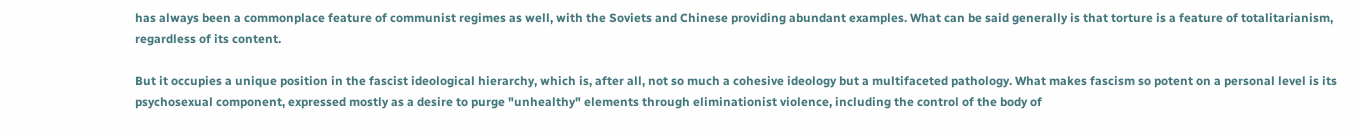has always been a commonplace feature of communist regimes as well, with the Soviets and Chinese providing abundant examples. What can be said generally is that torture is a feature of totalitarianism, regardless of its content.

But it occupies a unique position in the fascist ideological hierarchy, which is, after all, not so much a cohesive ideology but a multifaceted pathology. What makes fascism so potent on a personal level is its psychosexual component, expressed mostly as a desire to purge "unhealthy" elements through eliminationist violence, including the control of the body of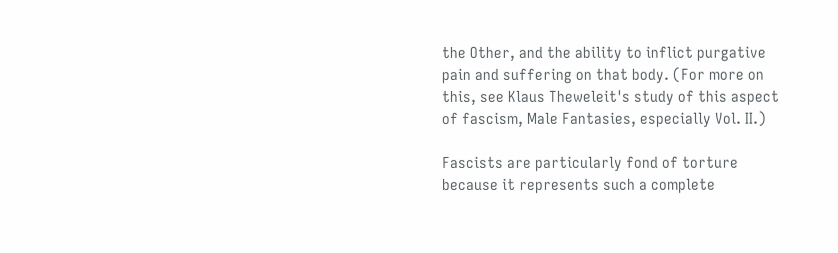the Other, and the ability to inflict purgative pain and suffering on that body. (For more on this, see Klaus Theweleit's study of this aspect of fascism, Male Fantasies, especially Vol. II.)

Fascists are particularly fond of torture because it represents such a complete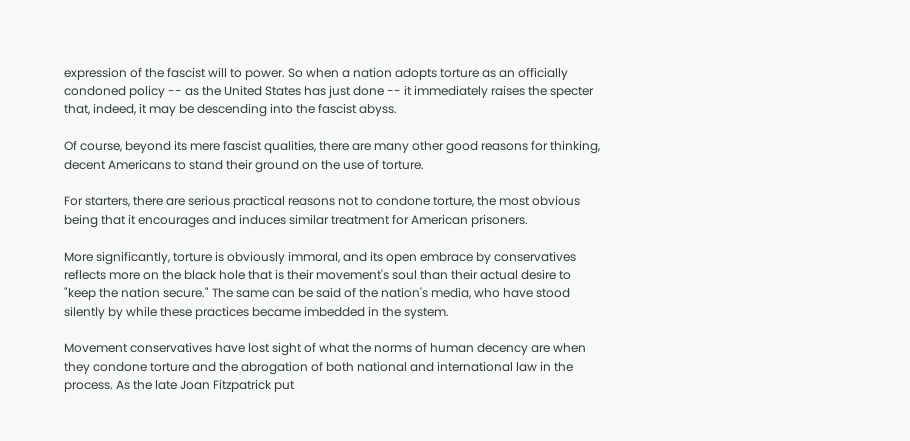expression of the fascist will to power. So when a nation adopts torture as an officially condoned policy -- as the United States has just done -- it immediately raises the specter that, indeed, it may be descending into the fascist abyss.

Of course, beyond its mere fascist qualities, there are many other good reasons for thinking, decent Americans to stand their ground on the use of torture.

For starters, there are serious practical reasons not to condone torture, the most obvious being that it encourages and induces similar treatment for American prisoners.

More significantly, torture is obviously immoral, and its open embrace by conservatives reflects more on the black hole that is their movement's soul than their actual desire to "keep the nation secure." The same can be said of the nation's media, who have stood silently by while these practices became imbedded in the system.

Movement conservatives have lost sight of what the norms of human decency are when they condone torture and the abrogation of both national and international law in the process. As the late Joan Fitzpatrick put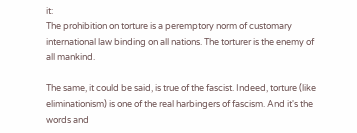it:
The prohibition on torture is a peremptory norm of customary international law binding on all nations. The torturer is the enemy of all mankind.

The same, it could be said, is true of the fascist. Indeed, torture (like eliminationism) is one of the real harbingers of fascism. And it's the words and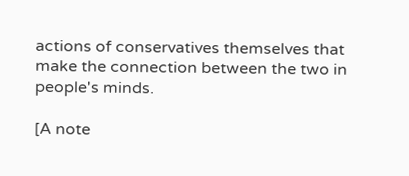actions of conservatives themselves that make the connection between the two in people's minds.

[A note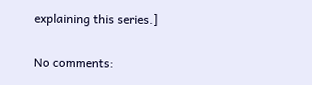explaining this series.]

No comments: